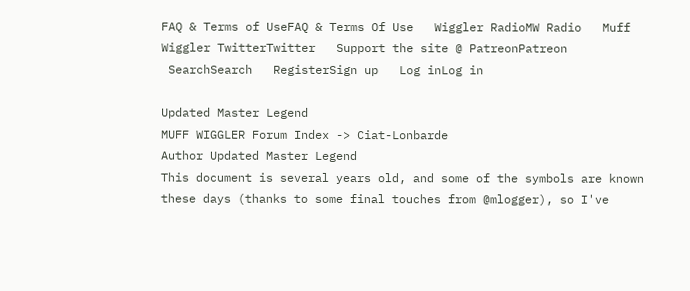FAQ & Terms of UseFAQ & Terms Of Use   Wiggler RadioMW Radio   Muff Wiggler TwitterTwitter   Support the site @ PatreonPatreon
 SearchSearch   RegisterSign up   Log inLog in

Updated Master Legend
MUFF WIGGLER Forum Index -> Ciat-Lonbarde
Author Updated Master Legend
This document is several years old, and some of the symbols are known these days (thanks to some final touches from @mlogger), so I've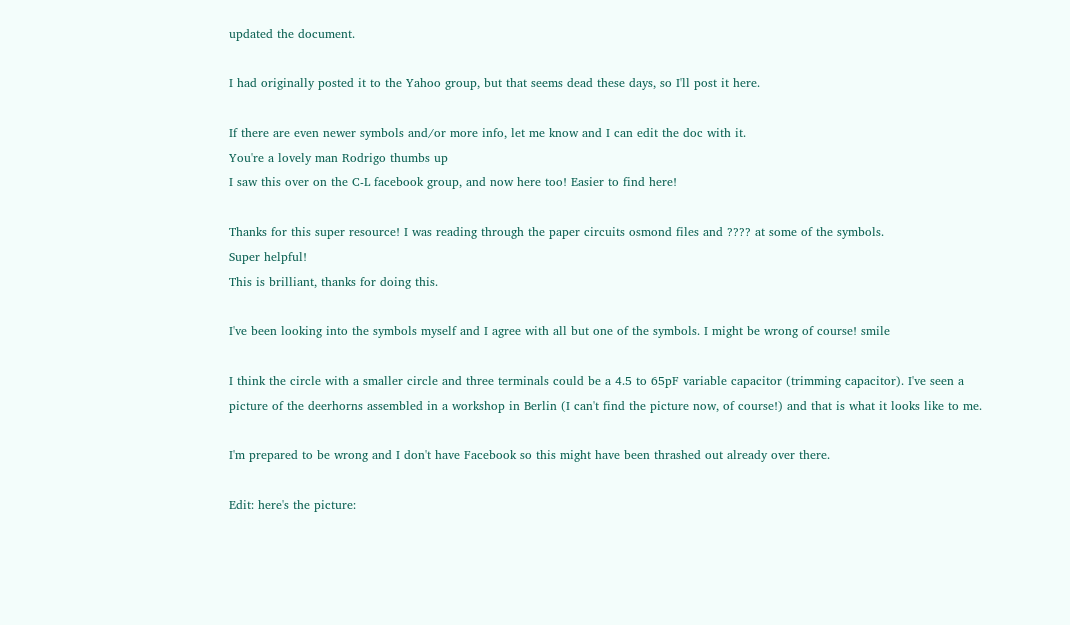updated the document.

I had originally posted it to the Yahoo group, but that seems dead these days, so I'll post it here.

If there are even newer symbols and/or more info, let me know and I can edit the doc with it.
You're a lovely man Rodrigo thumbs up
I saw this over on the C-L facebook group, and now here too! Easier to find here!

Thanks for this super resource! I was reading through the paper circuits osmond files and ???? at some of the symbols.
Super helpful!
This is brilliant, thanks for doing this.

I've been looking into the symbols myself and I agree with all but one of the symbols. I might be wrong of course! smile

I think the circle with a smaller circle and three terminals could be a 4.5 to 65pF variable capacitor (trimming capacitor). I've seen a picture of the deerhorns assembled in a workshop in Berlin (I can't find the picture now, of course!) and that is what it looks like to me.

I'm prepared to be wrong and I don't have Facebook so this might have been thrashed out already over there.

Edit: here's the picture: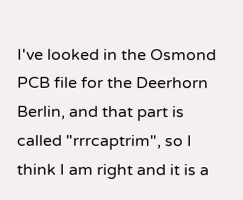I've looked in the Osmond PCB file for the Deerhorn Berlin, and that part is called "rrrcaptrim", so I think I am right and it is a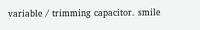variable / trimming capacitor. smile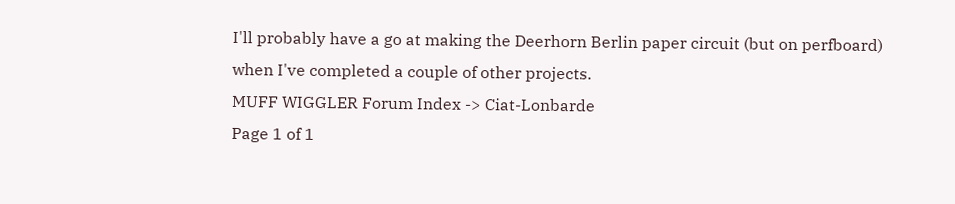I'll probably have a go at making the Deerhorn Berlin paper circuit (but on perfboard) when I've completed a couple of other projects.
MUFF WIGGLER Forum Index -> Ciat-Lonbarde
Page 1 of 1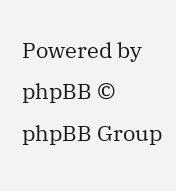Powered by phpBB © phpBB Group